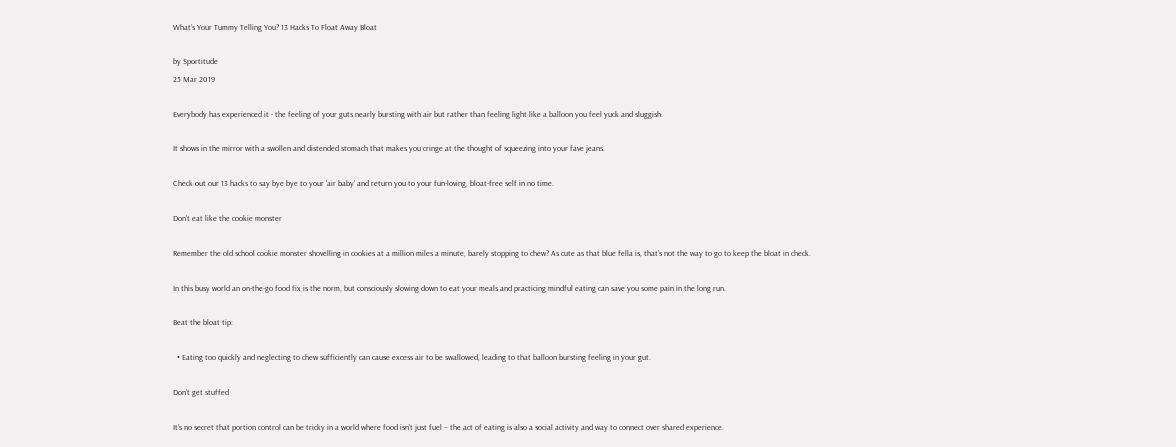What’s Your Tummy Telling You? 13 Hacks To Float Away Bloat

by Sportitude
25 Mar 2019

Everybody has experienced it - the feeling of your guts nearly bursting with air but rather than feeling light like a balloon you feel yuck and sluggish.

It shows in the mirror with a swollen and distended stomach that makes you cringe at the thought of squeezing into your fave jeans.

Check out our 13 hacks to say bye bye to your ‘air baby’ and return you to your fun-loving, bloat-free self in no time.

Don’t eat like the cookie monster

Remember the old school cookie monster shovelling in cookies at a million miles a minute, barely stopping to chew? As cute as that blue fella is, that’s not the way to go to keep the bloat in check.

In this busy world an on-the-go food fix is the norm, but consciously slowing down to eat your meals and practicing mindful eating can save you some pain in the long run.

Beat the bloat tip:

  • Eating too quickly and neglecting to chew sufficiently can cause excess air to be swallowed, leading to that balloon bursting feeling in your gut.

Don’t get stuffed

It’s no secret that portion control can be tricky in a world where food isn’t just fuel – the act of eating is also a social activity and way to connect over shared experience.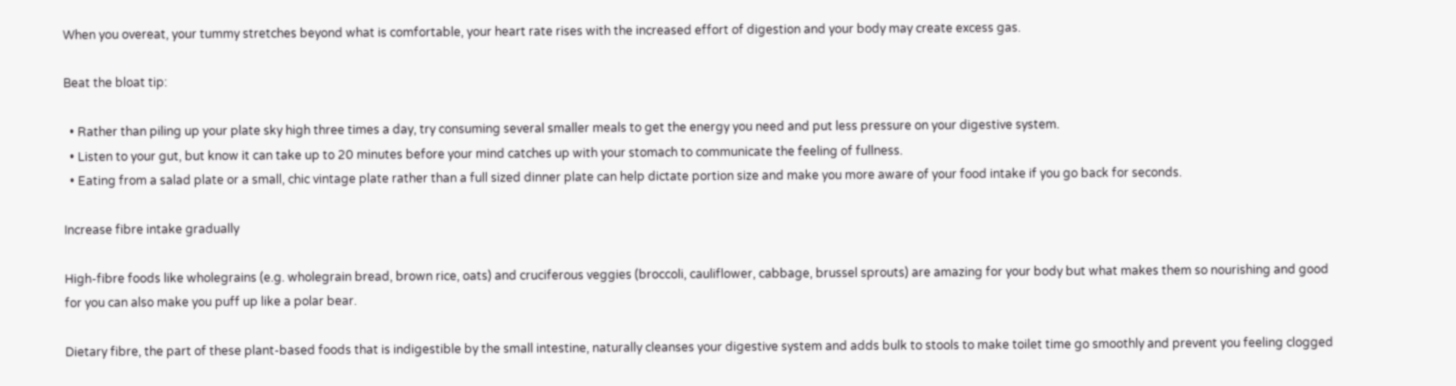When you overeat, your tummy stretches beyond what is comfortable, your heart rate rises with the increased effort of digestion and your body may create excess gas.

Beat the bloat tip:

  • Rather than piling up your plate sky high three times a day, try consuming several smaller meals to get the energy you need and put less pressure on your digestive system.
  • Listen to your gut, but know it can take up to 20 minutes before your mind catches up with your stomach to communicate the feeling of fullness.
  • Eating from a salad plate or a small, chic vintage plate rather than a full sized dinner plate can help dictate portion size and make you more aware of your food intake if you go back for seconds.

Increase fibre intake gradually

High-fibre foods like wholegrains (e.g. wholegrain bread, brown rice, oats) and cruciferous veggies (broccoli, cauliflower, cabbage, brussel sprouts) are amazing for your body but what makes them so nourishing and good for you can also make you puff up like a polar bear.

Dietary fibre, the part of these plant-based foods that is indigestible by the small intestine, naturally cleanses your digestive system and adds bulk to stools to make toilet time go smoothly and prevent you feeling clogged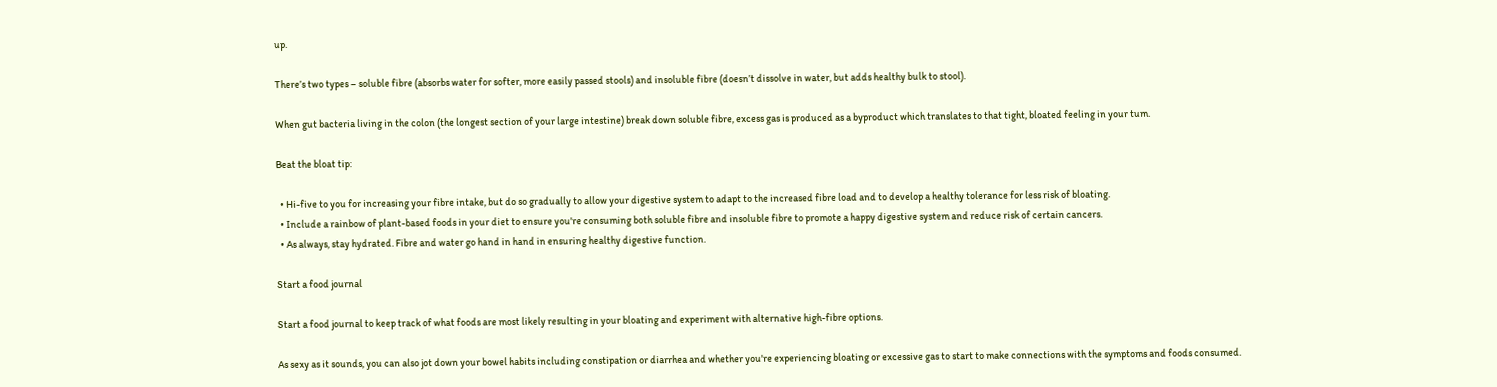up.

There’s two types – soluble fibre (absorbs water for softer, more easily passed stools) and insoluble fibre (doesn’t dissolve in water, but adds healthy bulk to stool).

When gut bacteria living in the colon (the longest section of your large intestine) break down soluble fibre, excess gas is produced as a byproduct which translates to that tight, bloated feeling in your tum.

Beat the bloat tip:

  • Hi-five to you for increasing your fibre intake, but do so gradually to allow your digestive system to adapt to the increased fibre load and to develop a healthy tolerance for less risk of bloating.
  • Include a rainbow of plant-based foods in your diet to ensure you're consuming both soluble fibre and insoluble fibre to promote a happy digestive system and reduce risk of certain cancers.
  • As always, stay hydrated. Fibre and water go hand in hand in ensuring healthy digestive function.

Start a food journal

Start a food journal to keep track of what foods are most likely resulting in your bloating and experiment with alternative high-fibre options.

As sexy as it sounds, you can also jot down your bowel habits including constipation or diarrhea and whether you're experiencing bloating or excessive gas to start to make connections with the symptoms and foods consumed.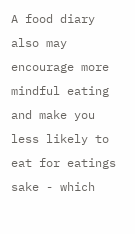A food diary also may encourage more mindful eating and make you less likely to eat for eatings sake - which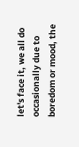let's face it, we all do occasionally due to boredom or mood, the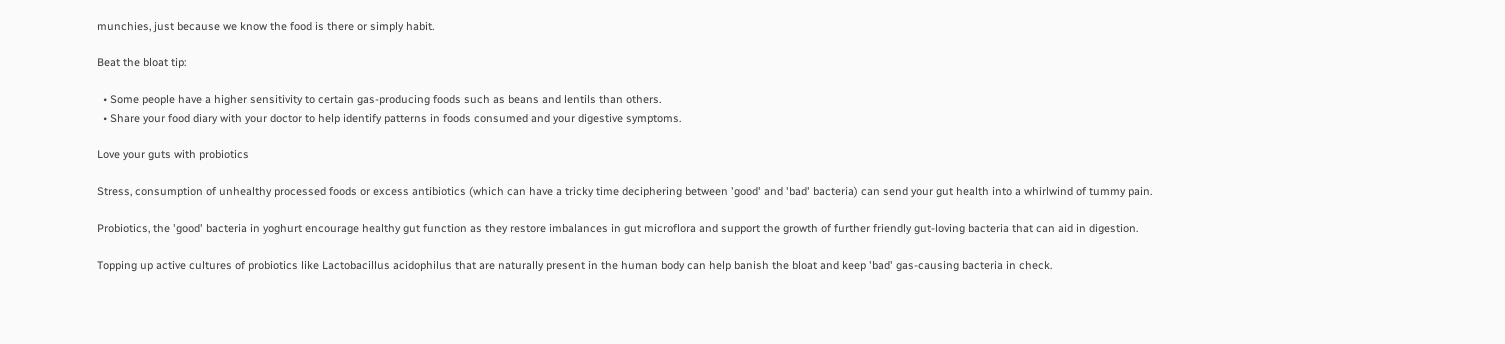munchies, just because we know the food is there or simply habit.

Beat the bloat tip:

  • Some people have a higher sensitivity to certain gas-producing foods such as beans and lentils than others.
  • Share your food diary with your doctor to help identify patterns in foods consumed and your digestive symptoms.

Love your guts with probiotics

Stress, consumption of unhealthy processed foods or excess antibiotics (which can have a tricky time deciphering between 'good' and 'bad' bacteria) can send your gut health into a whirlwind of tummy pain.

Probiotics, the 'good' bacteria in yoghurt encourage healthy gut function as they restore imbalances in gut microflora and support the growth of further friendly gut-loving bacteria that can aid in digestion.

Topping up active cultures of probiotics like Lactobacillus acidophilus that are naturally present in the human body can help banish the bloat and keep 'bad' gas-causing bacteria in check.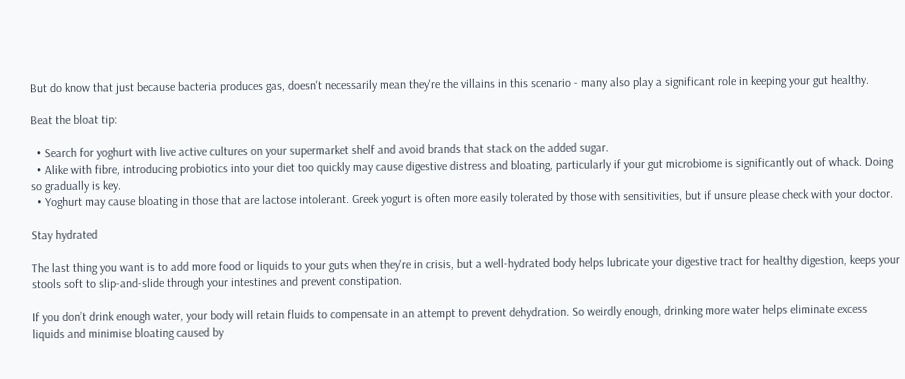But do know that just because bacteria produces gas, doesn't necessarily mean they're the villains in this scenario - many also play a significant role in keeping your gut healthy.

Beat the bloat tip:

  • Search for yoghurt with live active cultures on your supermarket shelf and avoid brands that stack on the added sugar.
  • Alike with fibre, introducing probiotics into your diet too quickly may cause digestive distress and bloating, particularly if your gut microbiome is significantly out of whack. Doing so gradually is key.
  • Yoghurt may cause bloating in those that are lactose intolerant. Greek yogurt is often more easily tolerated by those with sensitivities, but if unsure please check with your doctor.

Stay hydrated

The last thing you want is to add more food or liquids to your guts when they're in crisis, but a well-hydrated body helps lubricate your digestive tract for healthy digestion, keeps your stools soft to slip-and-slide through your intestines and prevent constipation.

If you don’t drink enough water, your body will retain fluids to compensate in an attempt to prevent dehydration. So weirdly enough, drinking more water helps eliminate excess liquids and minimise bloating caused by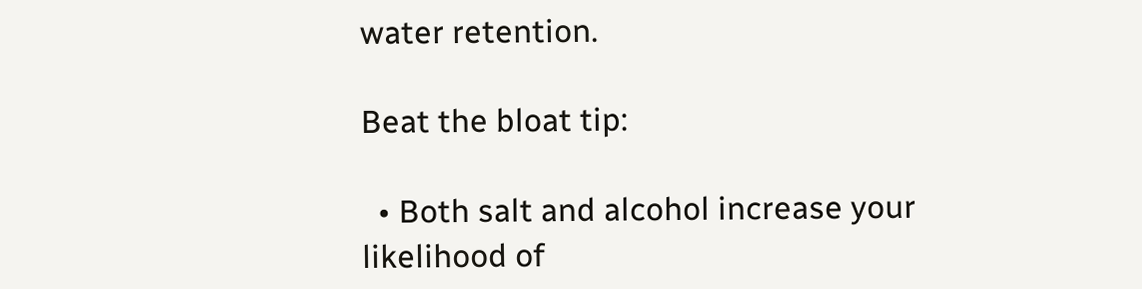water retention.

Beat the bloat tip:

  • Both salt and alcohol increase your likelihood of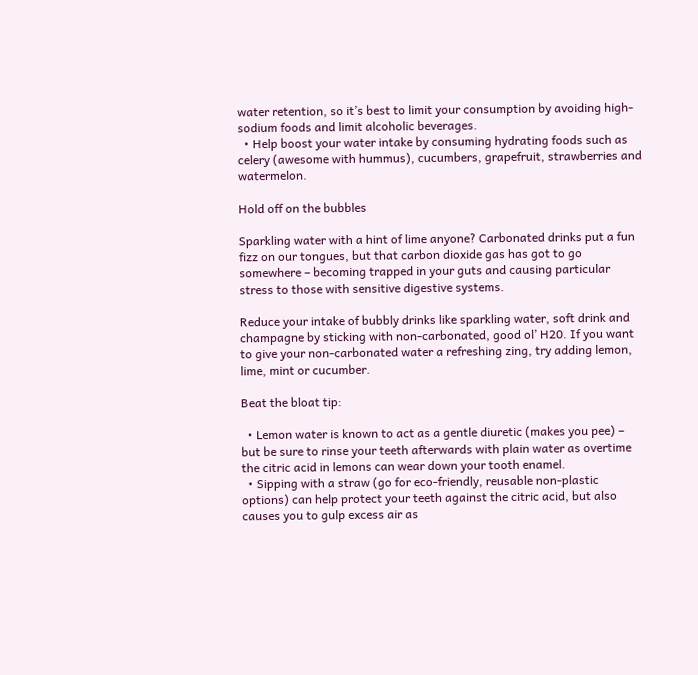water retention, so it’s best to limit your consumption by avoiding high-sodium foods and limit alcoholic beverages.
  • Help boost your water intake by consuming hydrating foods such as celery (awesome with hummus), cucumbers, grapefruit, strawberries and watermelon.

Hold off on the bubbles

Sparkling water with a hint of lime anyone? Carbonated drinks put a fun fizz on our tongues, but that carbon dioxide gas has got to go somewhere – becoming trapped in your guts and causing particular stress to those with sensitive digestive systems.

Reduce your intake of bubbly drinks like sparkling water, soft drink and champagne by sticking with non-carbonated, good ol’ H20. If you want to give your non-carbonated water a refreshing zing, try adding lemon, lime, mint or cucumber.

Beat the bloat tip:

  • Lemon water is known to act as a gentle diuretic (makes you pee) – but be sure to rinse your teeth afterwards with plain water as overtime the citric acid in lemons can wear down your tooth enamel.
  • Sipping with a straw (go for eco-friendly, reusable non-plastic options) can help protect your teeth against the citric acid, but also causes you to gulp excess air as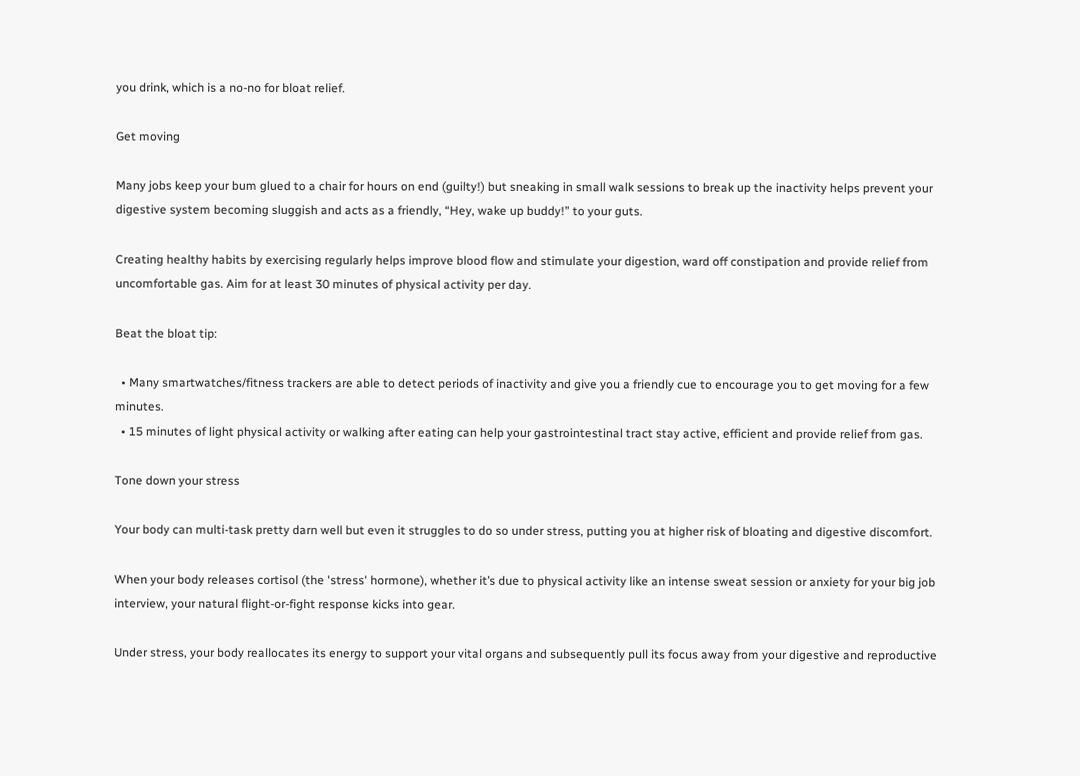you drink, which is a no-no for bloat relief.

Get moving

Many jobs keep your bum glued to a chair for hours on end (guilty!) but sneaking in small walk sessions to break up the inactivity helps prevent your digestive system becoming sluggish and acts as a friendly, “Hey, wake up buddy!” to your guts.

Creating healthy habits by exercising regularly helps improve blood flow and stimulate your digestion, ward off constipation and provide relief from uncomfortable gas. Aim for at least 30 minutes of physical activity per day.

Beat the bloat tip:

  • Many smartwatches/fitness trackers are able to detect periods of inactivity and give you a friendly cue to encourage you to get moving for a few minutes.
  • 15 minutes of light physical activity or walking after eating can help your gastrointestinal tract stay active, efficient and provide relief from gas.

Tone down your stress

Your body can multi-task pretty darn well but even it struggles to do so under stress, putting you at higher risk of bloating and digestive discomfort.

When your body releases cortisol (the 'stress' hormone), whether it’s due to physical activity like an intense sweat session or anxiety for your big job interview, your natural flight-or-fight response kicks into gear.

Under stress, your body reallocates its energy to support your vital organs and subsequently pull its focus away from your digestive and reproductive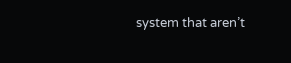system that aren’t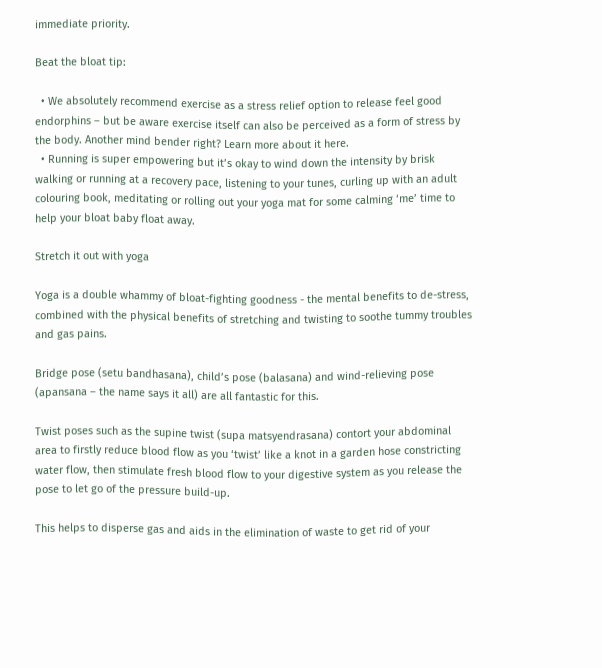immediate priority.

Beat the bloat tip:

  • We absolutely recommend exercise as a stress relief option to release feel good endorphins – but be aware exercise itself can also be perceived as a form of stress by the body. Another mind bender right? Learn more about it here.
  • Running is super empowering but it’s okay to wind down the intensity by brisk walking or running at a recovery pace, listening to your tunes, curling up with an adult colouring book, meditating or rolling out your yoga mat for some calming ‘me’ time to help your bloat baby float away.

Stretch it out with yoga

Yoga is a double whammy of bloat-fighting goodness - the mental benefits to de-stress, combined with the physical benefits of stretching and twisting to soothe tummy troubles and gas pains.

Bridge pose (setu bandhasana), child’s pose (balasana) and wind-relieving pose (apansana – the name says it all) are all fantastic for this.

Twist poses such as the supine twist (supa matsyendrasana) contort your abdominal area to firstly reduce blood flow as you ‘twist’ like a knot in a garden hose constricting water flow, then stimulate fresh blood flow to your digestive system as you release the pose to let go of the pressure build-up.

This helps to disperse gas and aids in the elimination of waste to get rid of your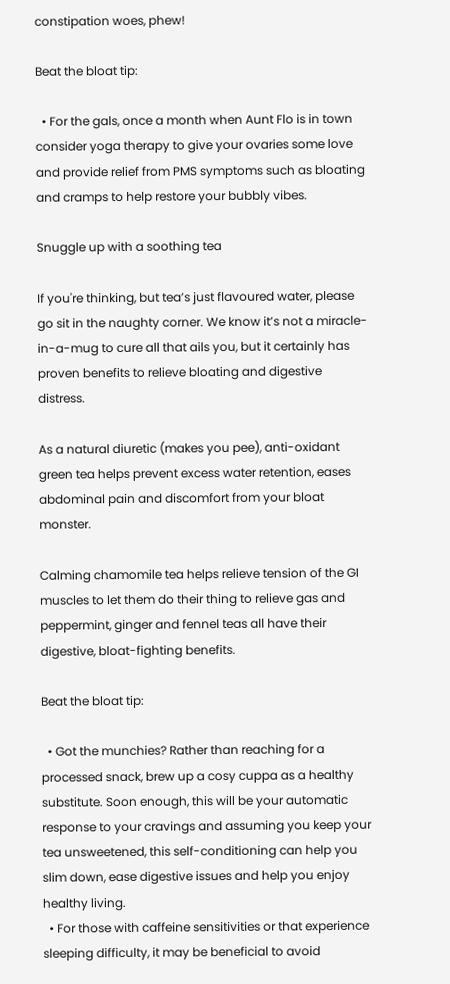constipation woes, phew!

Beat the bloat tip:

  • For the gals, once a month when Aunt Flo is in town consider yoga therapy to give your ovaries some love and provide relief from PMS symptoms such as bloating and cramps to help restore your bubbly vibes.

Snuggle up with a soothing tea

If you're thinking, but tea’s just flavoured water, please go sit in the naughty corner. We know it’s not a miracle-in-a-mug to cure all that ails you, but it certainly has proven benefits to relieve bloating and digestive distress.

As a natural diuretic (makes you pee), anti-oxidant green tea helps prevent excess water retention, eases abdominal pain and discomfort from your bloat monster.

Calming chamomile tea helps relieve tension of the GI muscles to let them do their thing to relieve gas and peppermint, ginger and fennel teas all have their digestive, bloat-fighting benefits.

Beat the bloat tip:

  • Got the munchies? Rather than reaching for a processed snack, brew up a cosy cuppa as a healthy substitute. Soon enough, this will be your automatic response to your cravings and assuming you keep your tea unsweetened, this self-conditioning can help you slim down, ease digestive issues and help you enjoy healthy living.
  • For those with caffeine sensitivities or that experience sleeping difficulty, it may be beneficial to avoid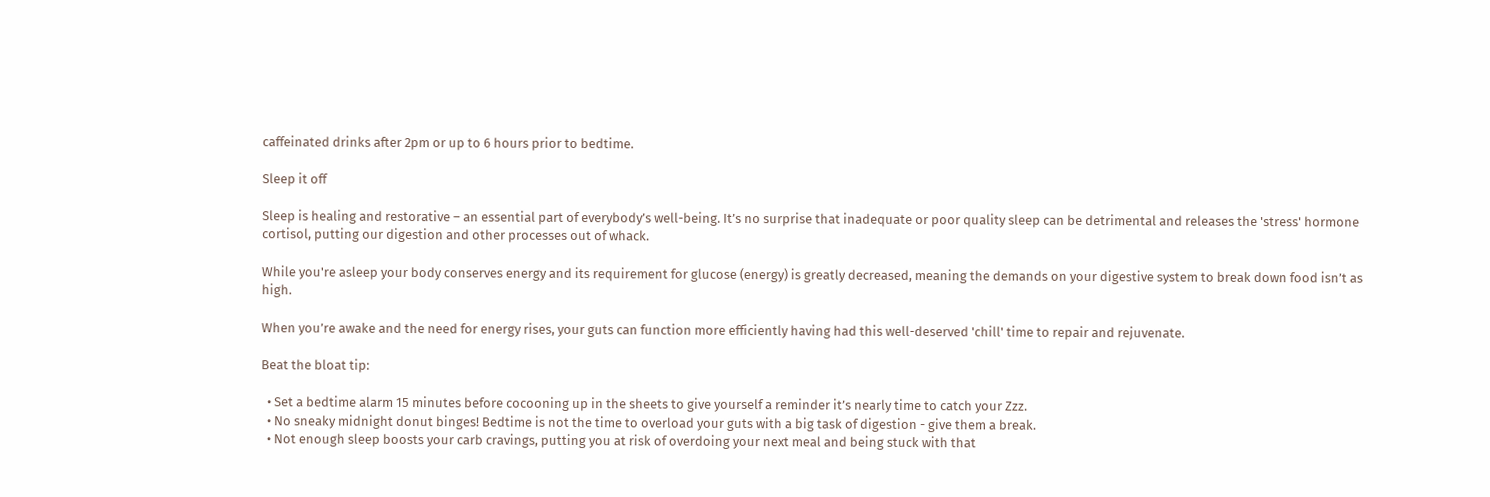caffeinated drinks after 2pm or up to 6 hours prior to bedtime.

Sleep it off

Sleep is healing and restorative – an essential part of everybody’s well-being. It’s no surprise that inadequate or poor quality sleep can be detrimental and releases the 'stress' hormone cortisol, putting our digestion and other processes out of whack.

While you're asleep your body conserves energy and its requirement for glucose (energy) is greatly decreased, meaning the demands on your digestive system to break down food isn’t as high.

When you’re awake and the need for energy rises, your guts can function more efficiently having had this well-deserved 'chill' time to repair and rejuvenate.

Beat the bloat tip:

  • Set a bedtime alarm 15 minutes before cocooning up in the sheets to give yourself a reminder it’s nearly time to catch your Zzz.
  • No sneaky midnight donut binges! Bedtime is not the time to overload your guts with a big task of digestion - give them a break.
  • Not enough sleep boosts your carb cravings, putting you at risk of overdoing your next meal and being stuck with that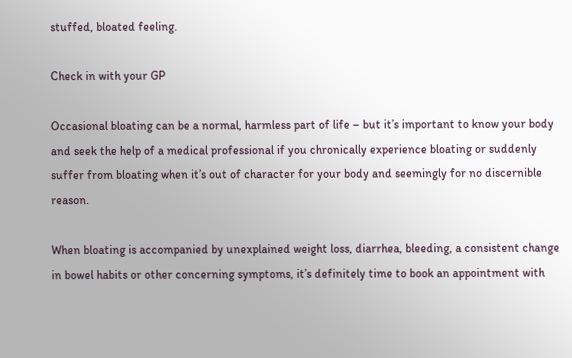stuffed, bloated feeling.

Check in with your GP

Occasional bloating can be a normal, harmless part of life – but it’s important to know your body and seek the help of a medical professional if you chronically experience bloating or suddenly suffer from bloating when it’s out of character for your body and seemingly for no discernible reason.

When bloating is accompanied by unexplained weight loss, diarrhea, bleeding, a consistent change in bowel habits or other concerning symptoms, it’s definitely time to book an appointment with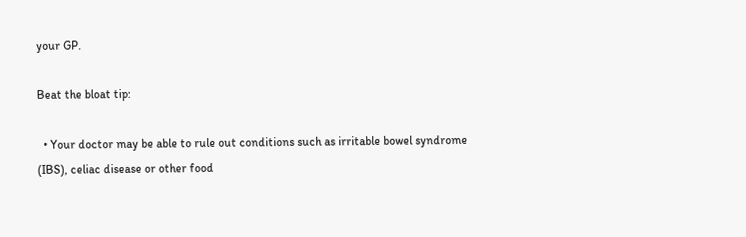your GP.

Beat the bloat tip:

  • Your doctor may be able to rule out conditions such as irritable bowel syndrome (IBS), celiac disease or other food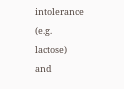intolerance (e.g. lactose) and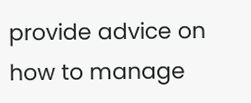provide advice on how to manage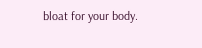bloat for your body.